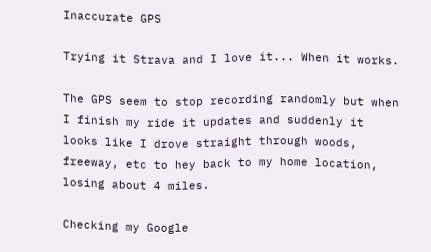Inaccurate GPS

Trying it Strava and I love it... When it works.

The GPS seem to stop recording randomly but when I finish my ride it updates and suddenly it looks like I drove straight through woods, freeway, etc to hey back to my home location, losing about 4 miles.

Checking my Google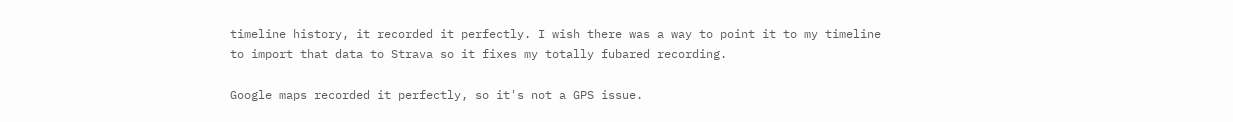timeline history, it recorded it perfectly. I wish there was a way to point it to my timeline to import that data to Strava so it fixes my totally fubared recording.

Google maps recorded it perfectly, so it's not a GPS issue.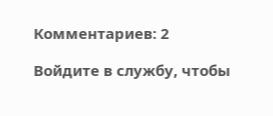Комментариев: 2

Войдите в службу, чтобы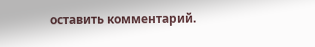оставить комментарий.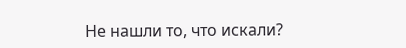Не нашли то, что искали?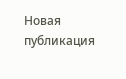Новая публикация